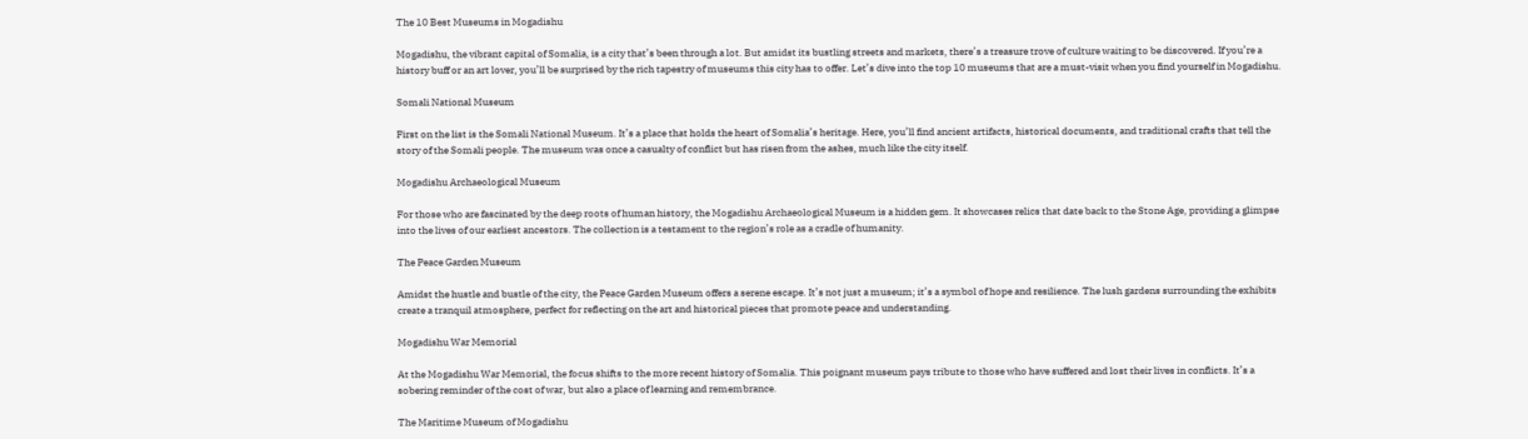The 10 Best Museums in Mogadishu

Mogadishu, the vibrant capital of Somalia, is a city that’s been through a lot. But amidst its bustling streets and markets, there’s a treasure trove of culture waiting to be discovered. If you’re a history buff or an art lover, you’ll be surprised by the rich tapestry of museums this city has to offer. Let’s dive into the top 10 museums that are a must-visit when you find yourself in Mogadishu.

Somali National Museum

First on the list is the Somali National Museum. It’s a place that holds the heart of Somalia’s heritage. Here, you’ll find ancient artifacts, historical documents, and traditional crafts that tell the story of the Somali people. The museum was once a casualty of conflict but has risen from the ashes, much like the city itself.

Mogadishu Archaeological Museum

For those who are fascinated by the deep roots of human history, the Mogadishu Archaeological Museum is a hidden gem. It showcases relics that date back to the Stone Age, providing a glimpse into the lives of our earliest ancestors. The collection is a testament to the region’s role as a cradle of humanity.

The Peace Garden Museum

Amidst the hustle and bustle of the city, the Peace Garden Museum offers a serene escape. It’s not just a museum; it’s a symbol of hope and resilience. The lush gardens surrounding the exhibits create a tranquil atmosphere, perfect for reflecting on the art and historical pieces that promote peace and understanding.

Mogadishu War Memorial

At the Mogadishu War Memorial, the focus shifts to the more recent history of Somalia. This poignant museum pays tribute to those who have suffered and lost their lives in conflicts. It’s a sobering reminder of the cost of war, but also a place of learning and remembrance.

The Maritime Museum of Mogadishu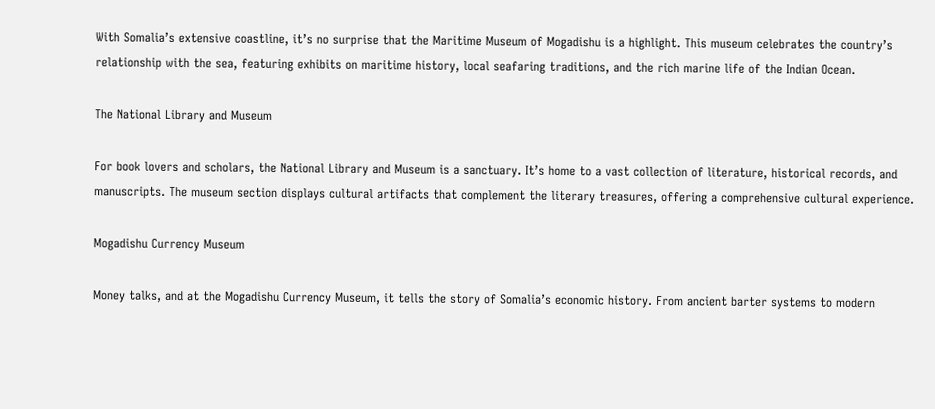With Somalia’s extensive coastline, it’s no surprise that the Maritime Museum of Mogadishu is a highlight. This museum celebrates the country’s relationship with the sea, featuring exhibits on maritime history, local seafaring traditions, and the rich marine life of the Indian Ocean.

The National Library and Museum

For book lovers and scholars, the National Library and Museum is a sanctuary. It’s home to a vast collection of literature, historical records, and manuscripts. The museum section displays cultural artifacts that complement the literary treasures, offering a comprehensive cultural experience.

Mogadishu Currency Museum

Money talks, and at the Mogadishu Currency Museum, it tells the story of Somalia’s economic history. From ancient barter systems to modern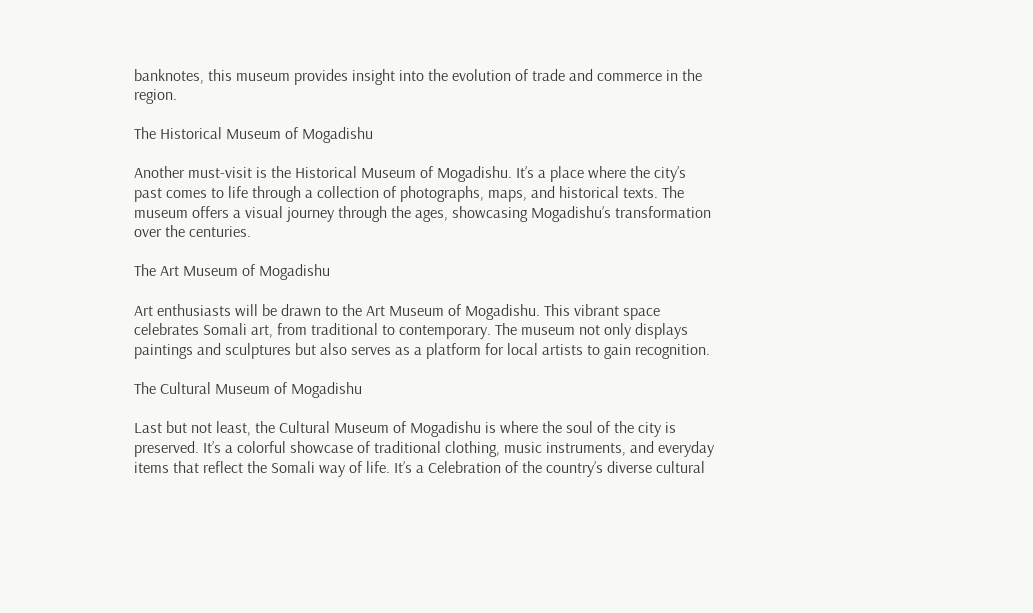banknotes, this museum provides insight into the evolution of trade and commerce in the region.

The Historical Museum of Mogadishu

Another must-visit is the Historical Museum of Mogadishu. It’s a place where the city’s past comes to life through a collection of photographs, maps, and historical texts. The museum offers a visual journey through the ages, showcasing Mogadishu’s transformation over the centuries.

The Art Museum of Mogadishu

Art enthusiasts will be drawn to the Art Museum of Mogadishu. This vibrant space celebrates Somali art, from traditional to contemporary. The museum not only displays paintings and sculptures but also serves as a platform for local artists to gain recognition.

The Cultural Museum of Mogadishu

Last but not least, the Cultural Museum of Mogadishu is where the soul of the city is preserved. It’s a colorful showcase of traditional clothing, music instruments, and everyday items that reflect the Somali way of life. It’s a Celebration of the country’s diverse cultural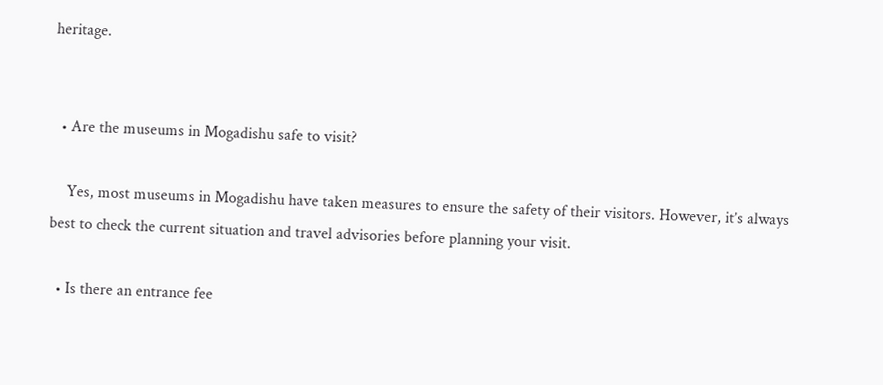heritage.


  • Are the museums in Mogadishu safe to visit?

    Yes, most museums in Mogadishu have taken measures to ensure the safety of their visitors. However, it’s always best to check the current situation and travel advisories before planning your visit.

  • Is there an entrance fee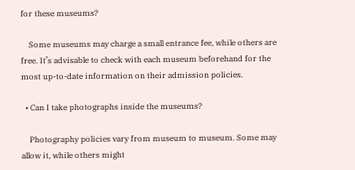for these museums?

    Some museums may charge a small entrance fee, while others are free. It’s advisable to check with each museum beforehand for the most up-to-date information on their admission policies.

  • Can I take photographs inside the museums?

    Photography policies vary from museum to museum. Some may allow it, while others might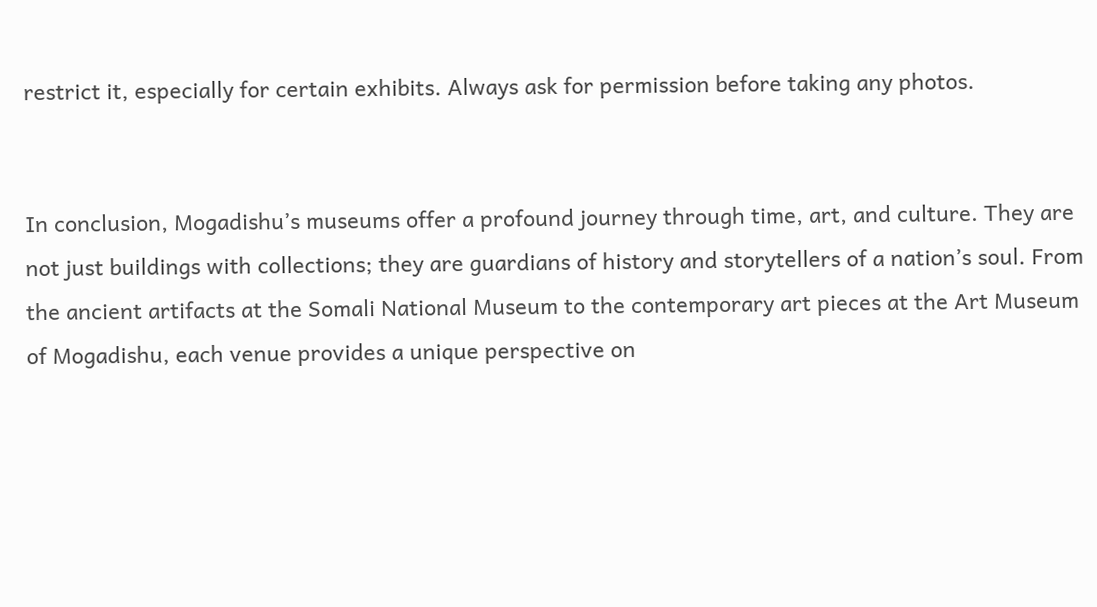restrict it, especially for certain exhibits. Always ask for permission before taking any photos.


In conclusion, Mogadishu’s museums offer a profound journey through time, art, and culture. They are not just buildings with collections; they are guardians of history and storytellers of a nation’s soul. From the ancient artifacts at the Somali National Museum to the contemporary art pieces at the Art Museum of Mogadishu, each venue provides a unique perspective on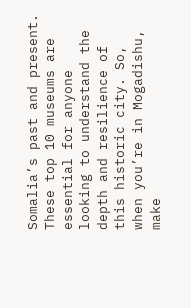Somalia’s past and present. These top 10 museums are essential for anyone looking to understand the depth and resilience of this historic city. So, when you’re in Mogadishu, make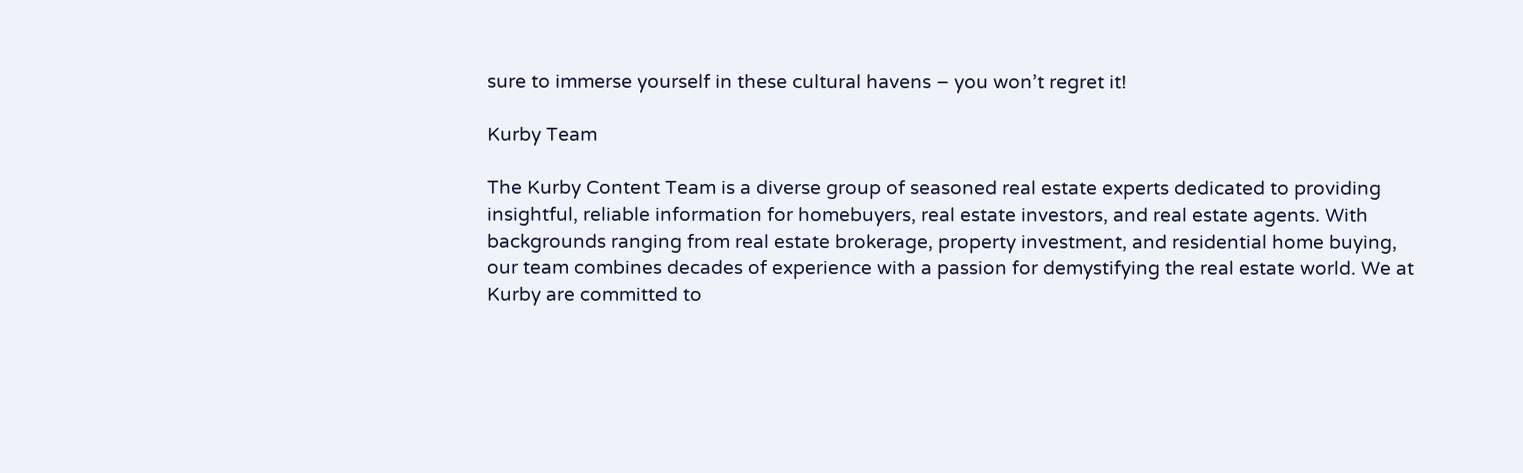sure to immerse yourself in these cultural havens – you won’t regret it!

Kurby Team

The Kurby Content Team is a diverse group of seasoned real estate experts dedicated to providing insightful, reliable information for homebuyers, real estate investors, and real estate agents. With backgrounds ranging from real estate brokerage, property investment, and residential home buying, our team combines decades of experience with a passion for demystifying the real estate world. We at Kurby are committed to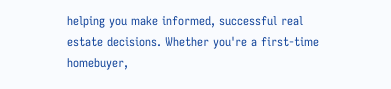helping you make informed, successful real estate decisions. Whether you're a first-time homebuyer,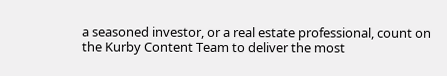a seasoned investor, or a real estate professional, count on the Kurby Content Team to deliver the most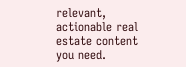relevant, actionable real estate content you need.